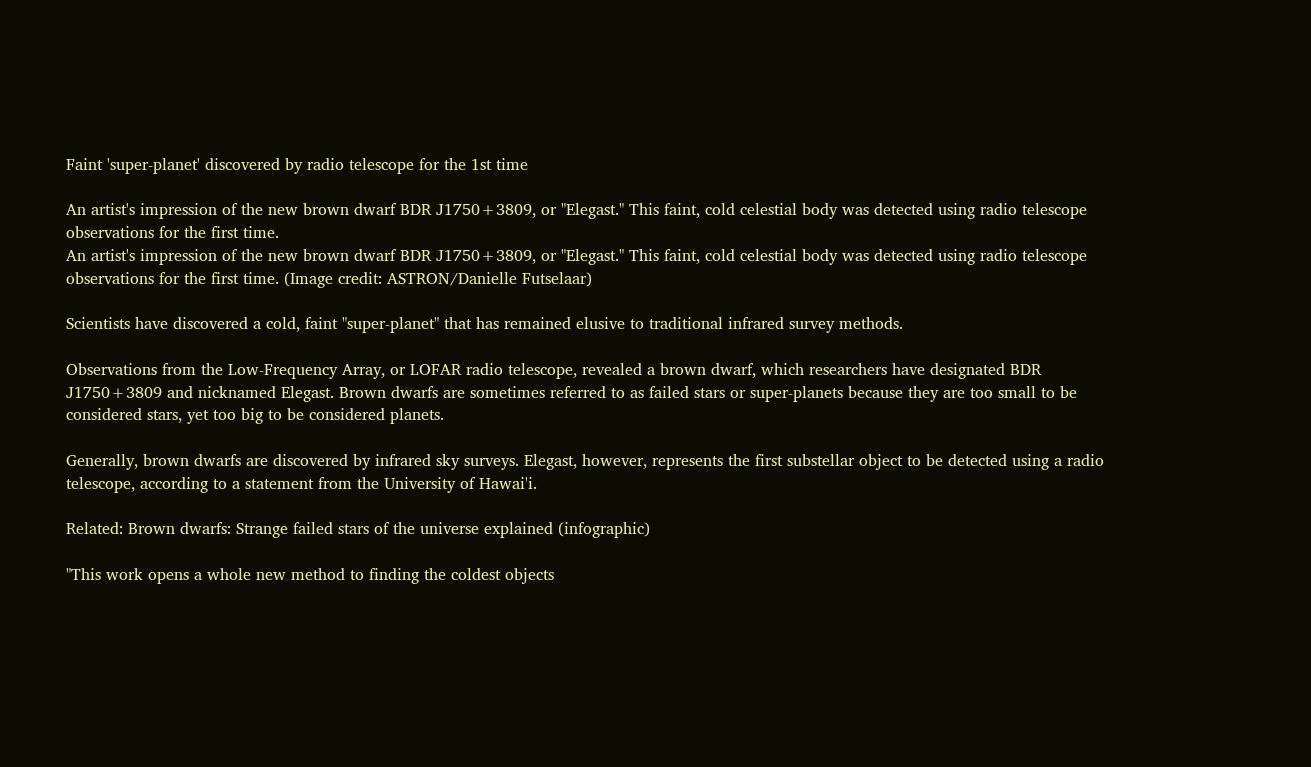Faint 'super-planet' discovered by radio telescope for the 1st time

An artist's impression of the new brown dwarf BDR J1750+3809, or "Elegast." This faint, cold celestial body was detected using radio telescope observations for the first time.
An artist's impression of the new brown dwarf BDR J1750+3809, or "Elegast." This faint, cold celestial body was detected using radio telescope observations for the first time. (Image credit: ASTRON/Danielle Futselaar)

Scientists have discovered a cold, faint "super-planet" that has remained elusive to traditional infrared survey methods.

Observations from the Low-Frequency Array, or LOFAR radio telescope, revealed a brown dwarf, which researchers have designated BDR J1750+3809 and nicknamed Elegast. Brown dwarfs are sometimes referred to as failed stars or super-planets because they are too small to be considered stars, yet too big to be considered planets.

Generally, brown dwarfs are discovered by infrared sky surveys. Elegast, however, represents the first substellar object to be detected using a radio telescope, according to a statement from the University of Hawai'i.

Related: Brown dwarfs: Strange failed stars of the universe explained (infographic)

"This work opens a whole new method to finding the coldest objects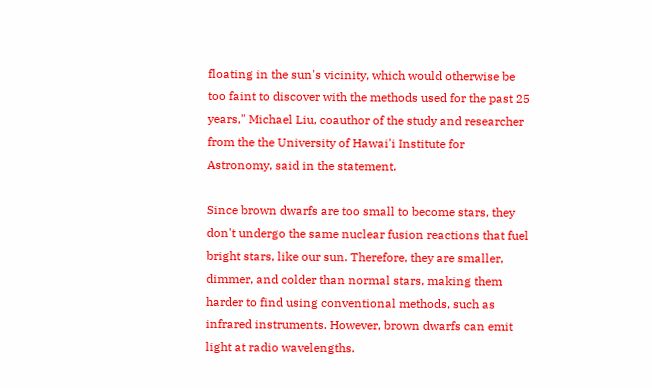floating in the sun's vicinity, which would otherwise be too faint to discover with the methods used for the past 25 years," Michael Liu, coauthor of the study and researcher from the the University of Hawai'i Institute for Astronomy, said in the statement.

Since brown dwarfs are too small to become stars, they don't undergo the same nuclear fusion reactions that fuel bright stars, like our sun. Therefore, they are smaller, dimmer, and colder than normal stars, making them harder to find using conventional methods, such as infrared instruments. However, brown dwarfs can emit light at radio wavelengths.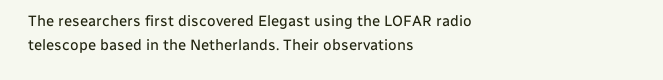The researchers first discovered Elegast using the LOFAR radio telescope based in the Netherlands. Their observations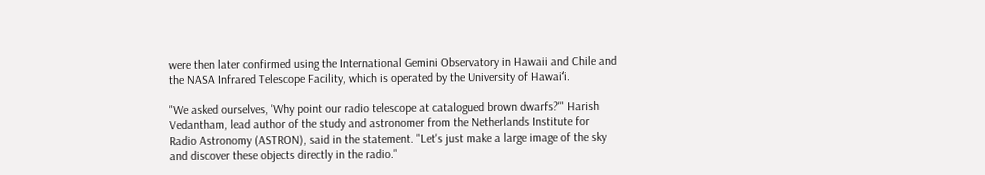were then later confirmed using the International Gemini Observatory in Hawaii and Chile and the NASA Infrared Telescope Facility, which is operated by the University of Hawaiʻi.

"We asked ourselves, 'Why point our radio telescope at catalogued brown dwarfs?'" Harish Vedantham, lead author of the study and astronomer from the Netherlands Institute for Radio Astronomy (ASTRON), said in the statement. "Let's just make a large image of the sky and discover these objects directly in the radio."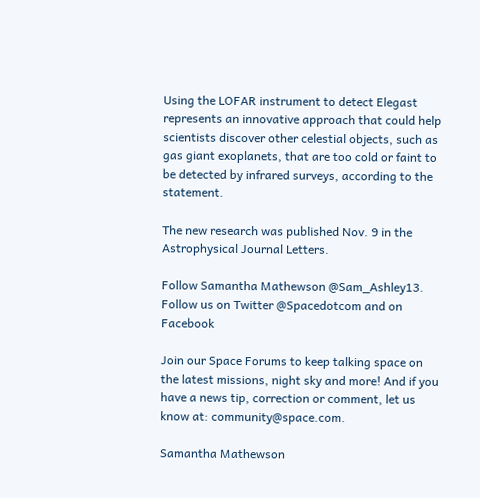Using the LOFAR instrument to detect Elegast represents an innovative approach that could help scientists discover other celestial objects, such as gas giant exoplanets, that are too cold or faint to be detected by infrared surveys, according to the statement.

The new research was published Nov. 9 in the Astrophysical Journal Letters.

Follow Samantha Mathewson @Sam_Ashley13. Follow us on Twitter @Spacedotcom and on Facebook

Join our Space Forums to keep talking space on the latest missions, night sky and more! And if you have a news tip, correction or comment, let us know at: community@space.com.

Samantha Mathewson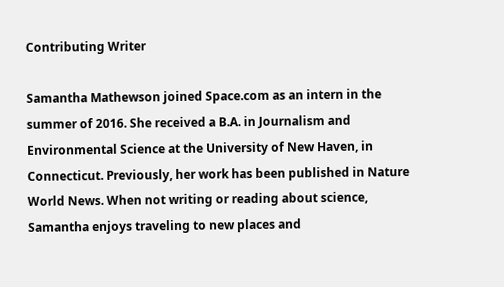Contributing Writer

Samantha Mathewson joined Space.com as an intern in the summer of 2016. She received a B.A. in Journalism and Environmental Science at the University of New Haven, in Connecticut. Previously, her work has been published in Nature World News. When not writing or reading about science, Samantha enjoys traveling to new places and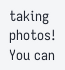taking photos! You can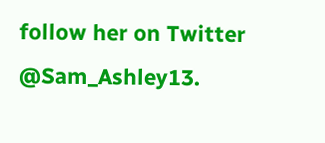follow her on Twitter @Sam_Ashley13.